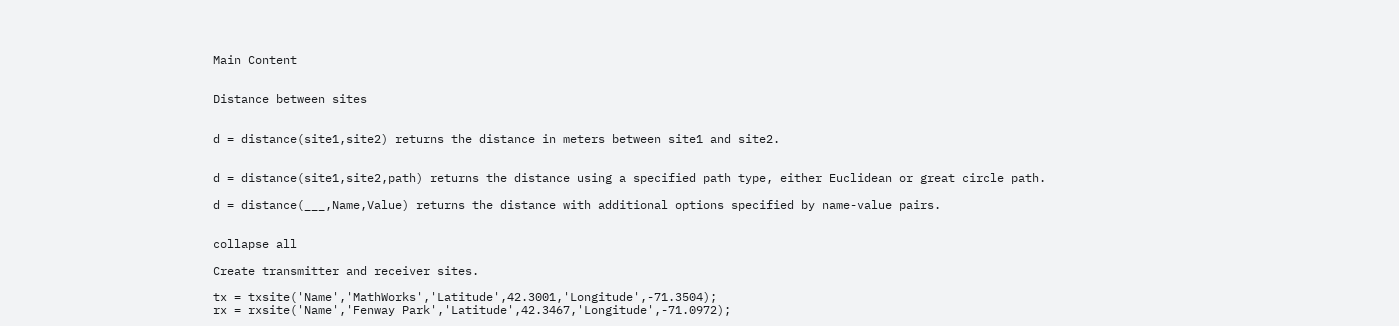Main Content


Distance between sites


d = distance(site1,site2) returns the distance in meters between site1 and site2.


d = distance(site1,site2,path) returns the distance using a specified path type, either Euclidean or great circle path.

d = distance(___,Name,Value) returns the distance with additional options specified by name-value pairs.


collapse all

Create transmitter and receiver sites.

tx = txsite('Name','MathWorks','Latitude',42.3001,'Longitude',-71.3504);
rx = rxsite('Name','Fenway Park','Latitude',42.3467,'Longitude',-71.0972);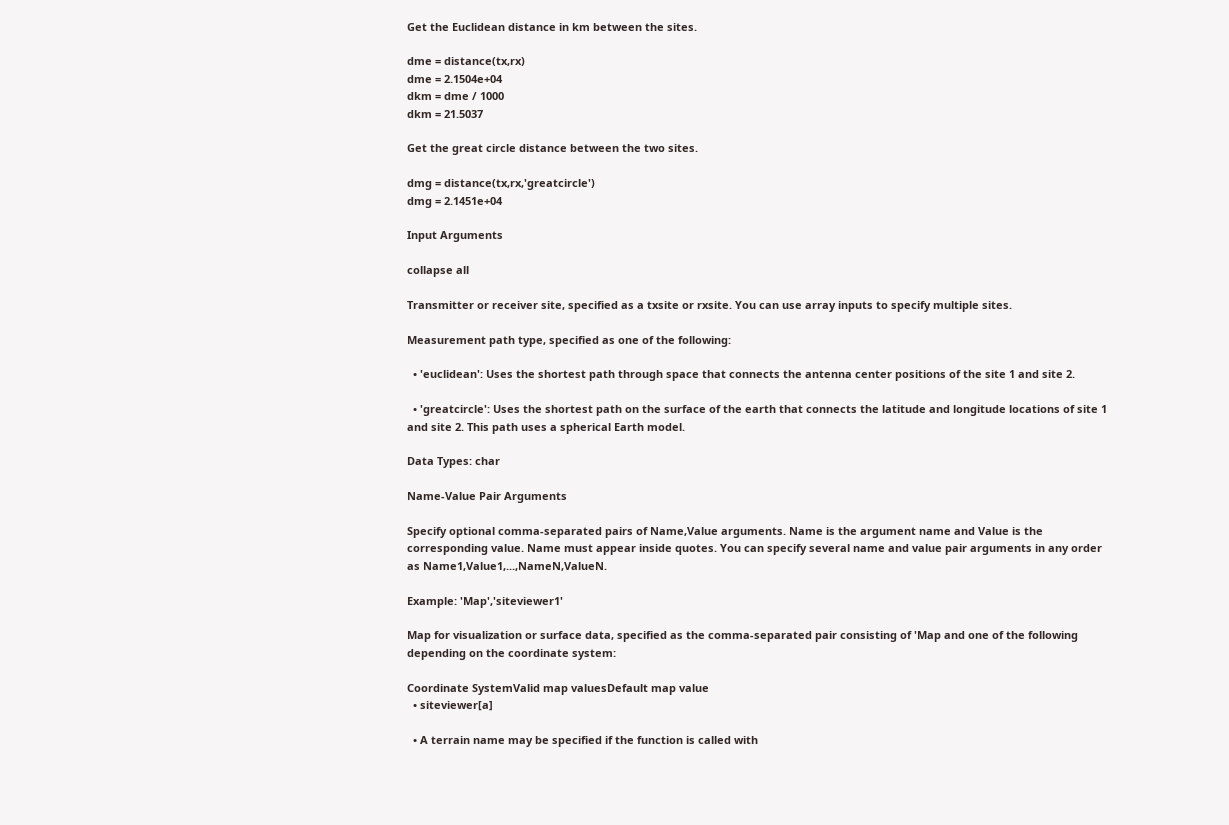Get the Euclidean distance in km between the sites.

dme = distance(tx,rx)
dme = 2.1504e+04
dkm = dme / 1000
dkm = 21.5037

Get the great circle distance between the two sites.

dmg = distance(tx,rx,'greatcircle')
dmg = 2.1451e+04

Input Arguments

collapse all

Transmitter or receiver site, specified as a txsite or rxsite. You can use array inputs to specify multiple sites.

Measurement path type, specified as one of the following:

  • 'euclidean': Uses the shortest path through space that connects the antenna center positions of the site 1 and site 2.

  • 'greatcircle': Uses the shortest path on the surface of the earth that connects the latitude and longitude locations of site 1 and site 2. This path uses a spherical Earth model.

Data Types: char

Name-Value Pair Arguments

Specify optional comma-separated pairs of Name,Value arguments. Name is the argument name and Value is the corresponding value. Name must appear inside quotes. You can specify several name and value pair arguments in any order as Name1,Value1,...,NameN,ValueN.

Example: 'Map','siteviewer1'

Map for visualization or surface data, specified as the comma-separated pair consisting of 'Map and one of the following depending on the coordinate system:

Coordinate SystemValid map valuesDefault map value
  • siteviewer[a]

  • A terrain name may be specified if the function is called with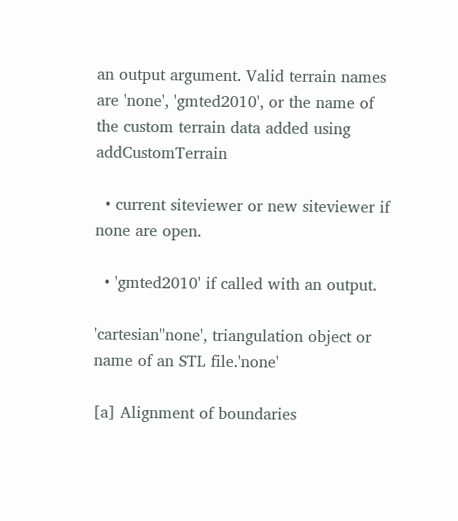an output argument. Valid terrain names are 'none', 'gmted2010', or the name of the custom terrain data added using addCustomTerrain

  • current siteviewer or new siteviewer if none are open.

  • 'gmted2010' if called with an output.

'cartesian''none', triangulation object or name of an STL file.'none'

[a] Alignment of boundaries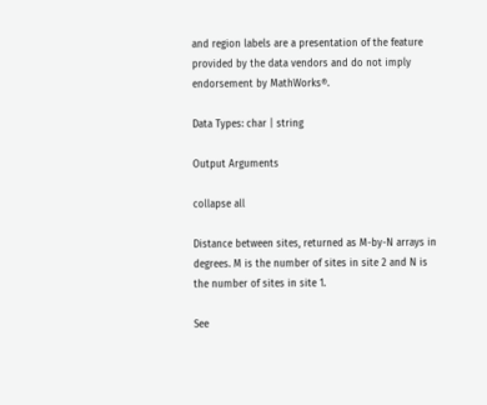and region labels are a presentation of the feature provided by the data vendors and do not imply endorsement by MathWorks®.

Data Types: char | string

Output Arguments

collapse all

Distance between sites, returned as M-by-N arrays in degrees. M is the number of sites in site 2 and N is the number of sites in site 1.

See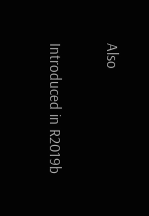Also

Introduced in R2019b